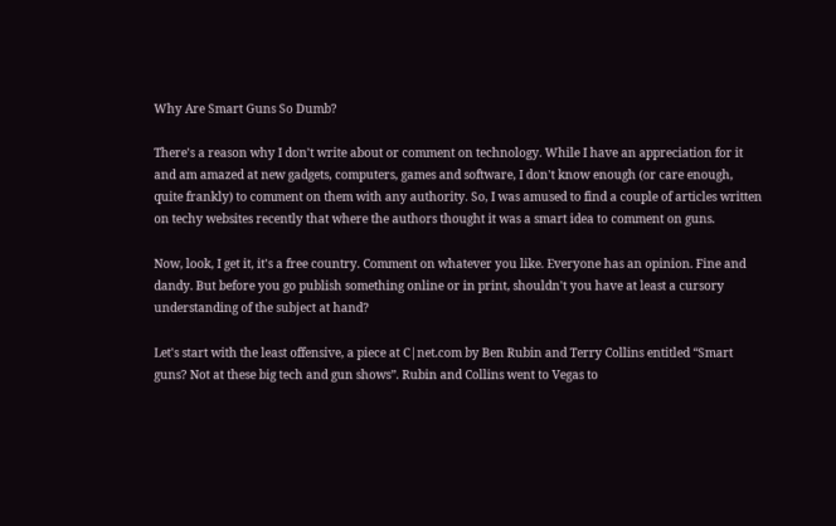Why Are Smart Guns So Dumb?

There's a reason why I don't write about or comment on technology. While I have an appreciation for it and am amazed at new gadgets, computers, games and software, I don't know enough (or care enough, quite frankly) to comment on them with any authority. So, I was amused to find a couple of articles written on techy websites recently that where the authors thought it was a smart idea to comment on guns.

Now, look, I get it, it's a free country. Comment on whatever you like. Everyone has an opinion. Fine and dandy. But before you go publish something online or in print, shouldn't you have at least a cursory understanding of the subject at hand?

Let's start with the least offensive, a piece at C|net.com by Ben Rubin and Terry Collins entitled “Smart guns? Not at these big tech and gun shows”. Rubin and Collins went to Vegas to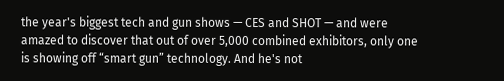the year's biggest tech and gun shows — CES and SHOT — and were amazed to discover that out of over 5,000 combined exhibitors, only one is showing off “smart gun” technology. And he's not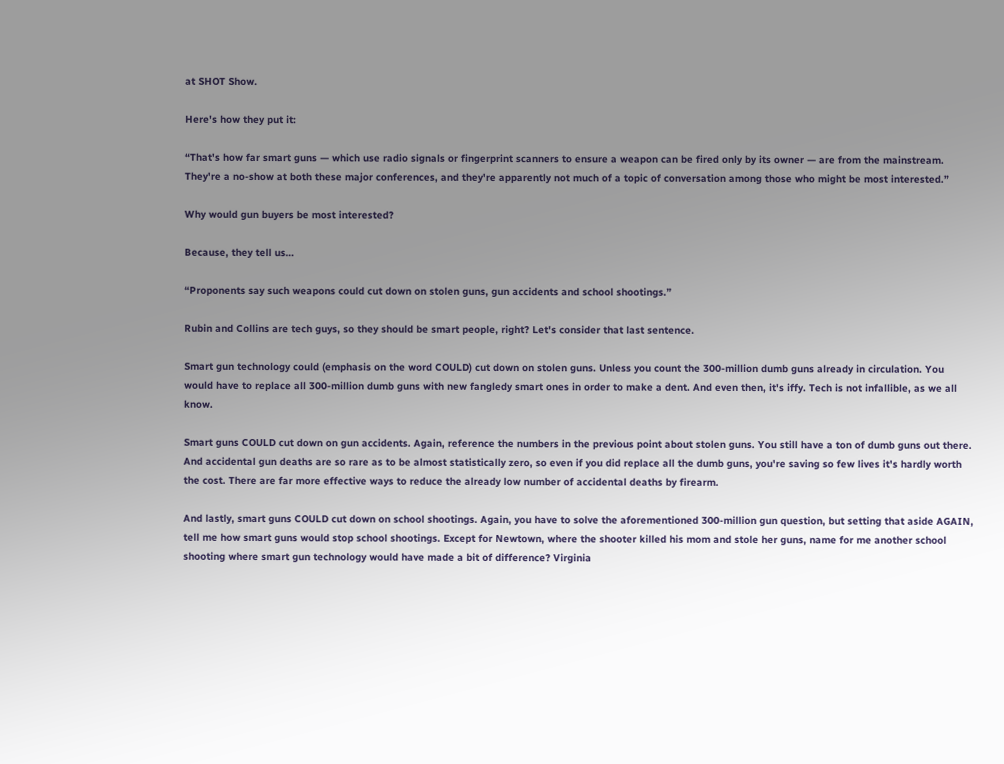at SHOT Show.

Here's how they put it:

“That's how far smart guns — which use radio signals or fingerprint scanners to ensure a weapon can be fired only by its owner — are from the mainstream. They're a no-show at both these major conferences, and they're apparently not much of a topic of conversation among those who might be most interested.”

Why would gun buyers be most interested?

Because, they tell us…

“Proponents say such weapons could cut down on stolen guns, gun accidents and school shootings.”

Rubin and Collins are tech guys, so they should be smart people, right? Let's consider that last sentence.

Smart gun technology could (emphasis on the word COULD) cut down on stolen guns. Unless you count the 300-million dumb guns already in circulation. You would have to replace all 300-million dumb guns with new fangledy smart ones in order to make a dent. And even then, it's iffy. Tech is not infallible, as we all know.

Smart guns COULD cut down on gun accidents. Again, reference the numbers in the previous point about stolen guns. You still have a ton of dumb guns out there. And accidental gun deaths are so rare as to be almost statistically zero, so even if you did replace all the dumb guns, you're saving so few lives it's hardly worth the cost. There are far more effective ways to reduce the already low number of accidental deaths by firearm.

And lastly, smart guns COULD cut down on school shootings. Again, you have to solve the aforementioned 300-million gun question, but setting that aside AGAIN, tell me how smart guns would stop school shootings. Except for Newtown, where the shooter killed his mom and stole her guns, name for me another school shooting where smart gun technology would have made a bit of difference? Virginia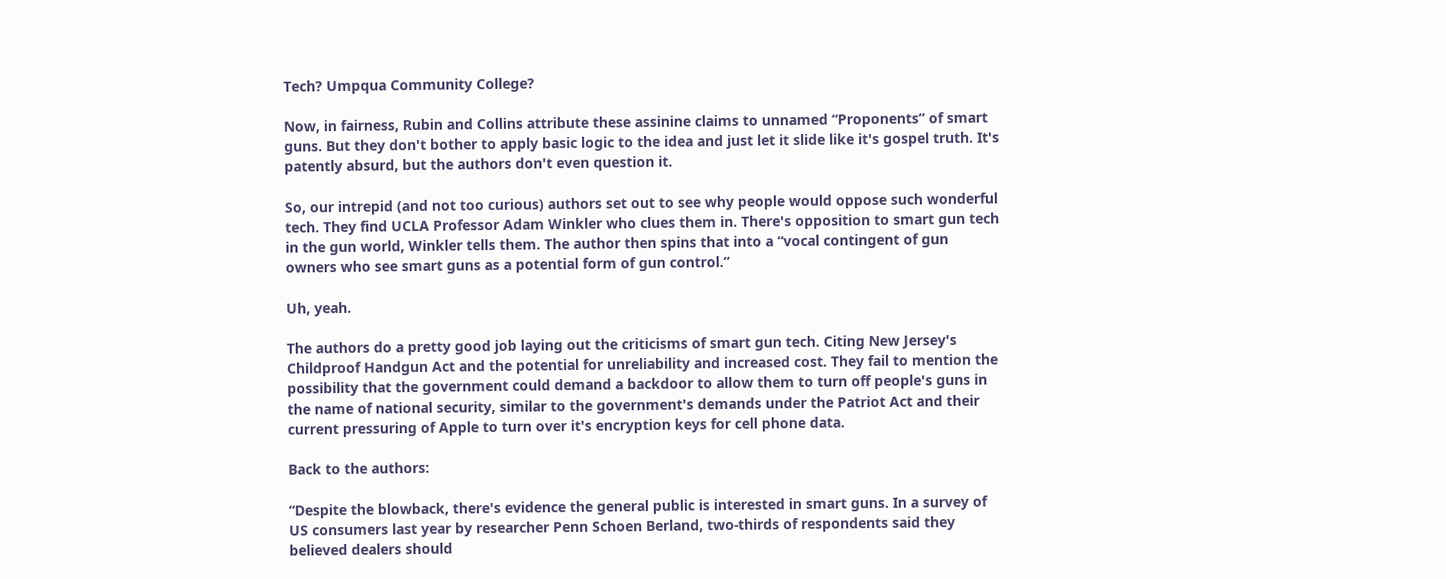Tech? Umpqua Community College?

Now, in fairness, Rubin and Collins attribute these assinine claims to unnamed “Proponents” of smart guns. But they don't bother to apply basic logic to the idea and just let it slide like it's gospel truth. It's patently absurd, but the authors don't even question it.

So, our intrepid (and not too curious) authors set out to see why people would oppose such wonderful tech. They find UCLA Professor Adam Winkler who clues them in. There's opposition to smart gun tech in the gun world, Winkler tells them. The author then spins that into a “vocal contingent of gun owners who see smart guns as a potential form of gun control.”

Uh, yeah.

The authors do a pretty good job laying out the criticisms of smart gun tech. Citing New Jersey's Childproof Handgun Act and the potential for unreliability and increased cost. They fail to mention the possibility that the government could demand a backdoor to allow them to turn off people's guns in the name of national security, similar to the government's demands under the Patriot Act and their current pressuring of Apple to turn over it's encryption keys for cell phone data.

Back to the authors:

“Despite the blowback, there's evidence the general public is interested in smart guns. In a survey of US consumers last year by researcher Penn Schoen Berland, two-thirds of respondents said they believed dealers should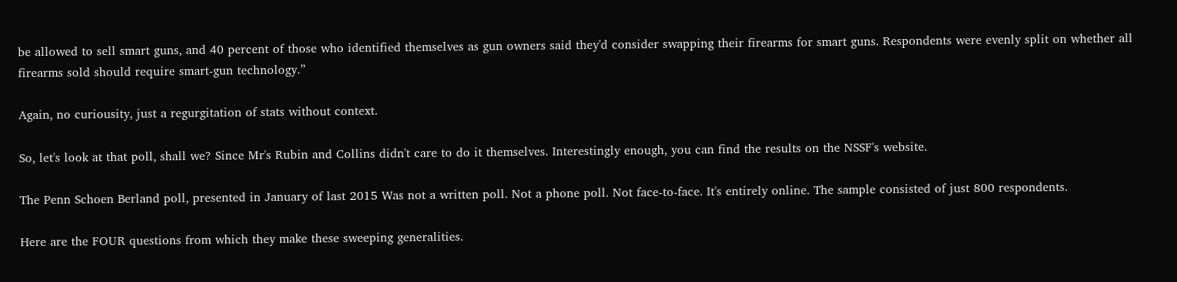be allowed to sell smart guns, and 40 percent of those who identified themselves as gun owners said they'd consider swapping their firearms for smart guns. Respondents were evenly split on whether all firearms sold should require smart-gun technology.”

Again, no curiousity, just a regurgitation of stats without context.

So, let's look at that poll, shall we? Since Mr's Rubin and Collins didn't care to do it themselves. Interestingly enough, you can find the results on the NSSF's website.

The Penn Schoen Berland poll, presented in January of last 2015 Was not a written poll. Not a phone poll. Not face-to-face. It's entirely online. The sample consisted of just 800 respondents.

Here are the FOUR questions from which they make these sweeping generalities.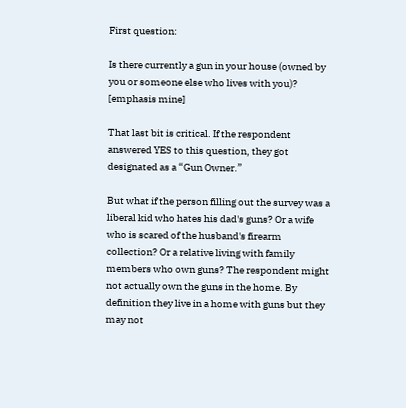First question:

Is there currently a gun in your house (owned by you or someone else who lives with you)? [emphasis mine]

That last bit is critical. If the respondent answered YES to this question, they got designated as a “Gun Owner.”

But what if the person filling out the survey was a liberal kid who hates his dad's guns? Or a wife who is scared of the husband's firearm collection? Or a relative living with family members who own guns? The respondent might not actually own the guns in the home. By definition they live in a home with guns but they may not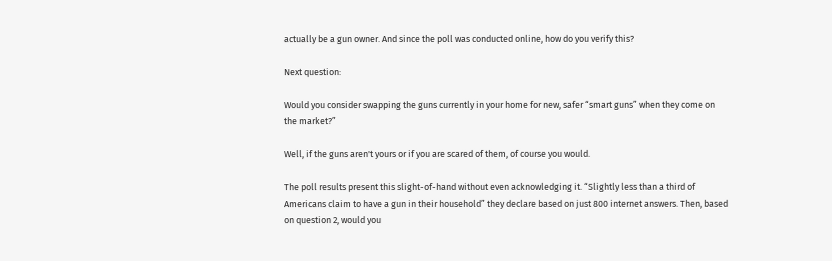actually be a gun owner. And since the poll was conducted online, how do you verify this?

Next question:

Would you consider swapping the guns currently in your home for new, safer “smart guns” when they come on the market?”

Well, if the guns aren't yours or if you are scared of them, of course you would.

The poll results present this slight-of-hand without even acknowledging it. “Slightly less than a third of Americans claim to have a gun in their household” they declare based on just 800 internet answers. Then, based on question 2, would you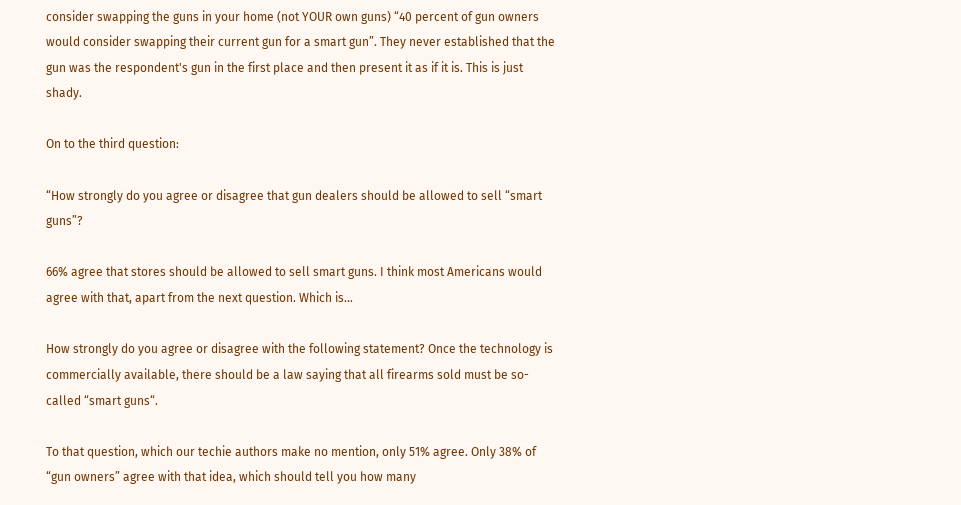consider swapping the guns in your home (not YOUR own guns) “40 percent of gun owners would consider swapping their current gun for a smart gun”. They never established that the gun was the respondent's gun in the first place and then present it as if it is. This is just shady.

On to the third question:

“How strongly do you agree or disagree that gun dealers should be allowed to sell “smart guns”?

66% agree that stores should be allowed to sell smart guns. I think most Americans would agree with that, apart from the next question. Which is…

How strongly do you agree or disagree with the following statement? Once the technology is commercially available, there should be a law saying that all firearms sold must be so-called “smart guns“.

To that question, which our techie authors make no mention, only 51% agree. Only 38% of “gun owners” agree with that idea, which should tell you how many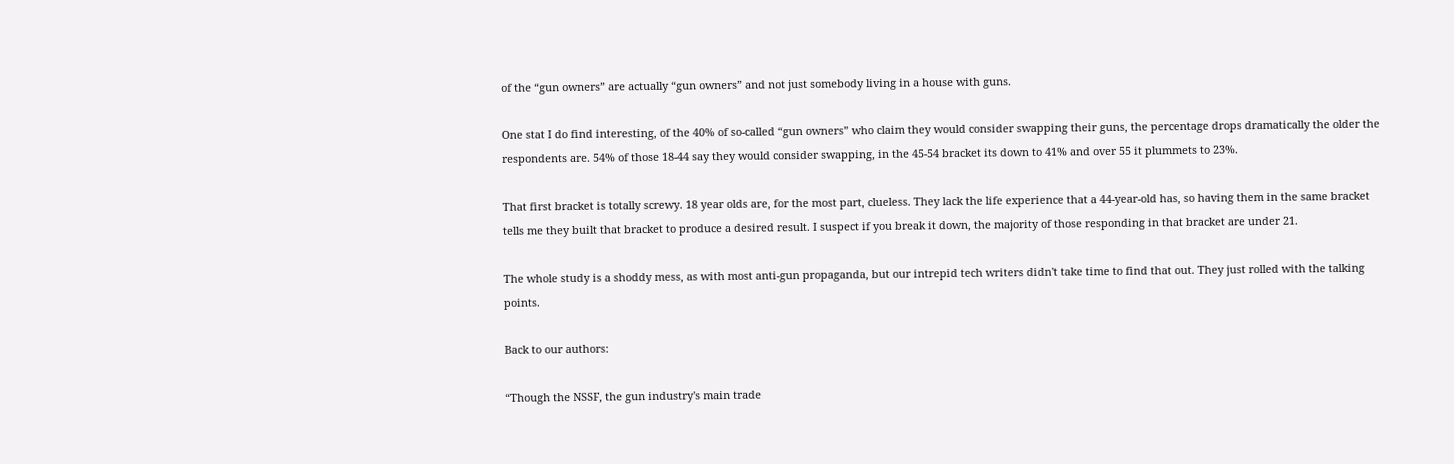of the “gun owners” are actually “gun owners” and not just somebody living in a house with guns.

One stat I do find interesting, of the 40% of so-called “gun owners” who claim they would consider swapping their guns, the percentage drops dramatically the older the respondents are. 54% of those 18-44 say they would consider swapping, in the 45-54 bracket its down to 41% and over 55 it plummets to 23%.

That first bracket is totally screwy. 18 year olds are, for the most part, clueless. They lack the life experience that a 44-year-old has, so having them in the same bracket tells me they built that bracket to produce a desired result. I suspect if you break it down, the majority of those responding in that bracket are under 21.

The whole study is a shoddy mess, as with most anti-gun propaganda, but our intrepid tech writers didn't take time to find that out. They just rolled with the talking points.

Back to our authors:

“Though the NSSF, the gun industry's main trade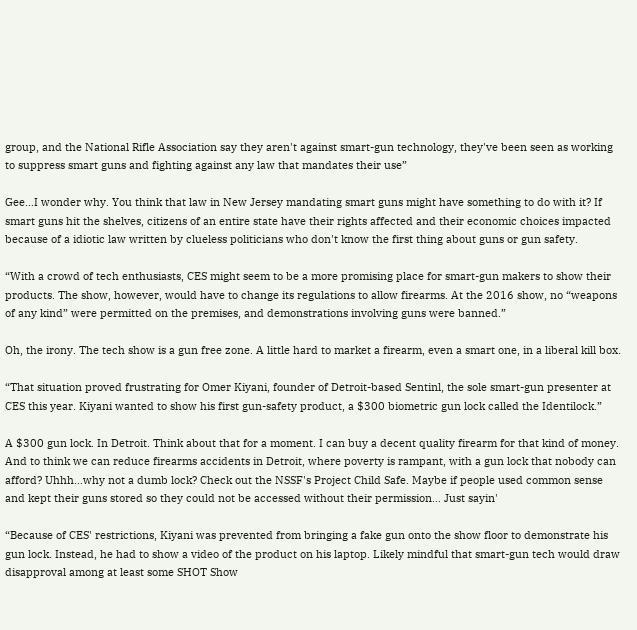group, and the National Rifle Association say they aren't against smart-gun technology, they've been seen as working to suppress smart guns and fighting against any law that mandates their use”

Gee…I wonder why. You think that law in New Jersey mandating smart guns might have something to do with it? If smart guns hit the shelves, citizens of an entire state have their rights affected and their economic choices impacted because of a idiotic law written by clueless politicians who don't know the first thing about guns or gun safety.

“With a crowd of tech enthusiasts, CES might seem to be a more promising place for smart-gun makers to show their products. The show, however, would have to change its regulations to allow firearms. At the 2016 show, no “weapons of any kind” were permitted on the premises, and demonstrations involving guns were banned.”

Oh, the irony. The tech show is a gun free zone. A little hard to market a firearm, even a smart one, in a liberal kill box.

“That situation proved frustrating for Omer Kiyani, founder of Detroit-based Sentinl, the sole smart-gun presenter at CES this year. Kiyani wanted to show his first gun-safety product, a $300 biometric gun lock called the Identilock.”

A $300 gun lock. In Detroit. Think about that for a moment. I can buy a decent quality firearm for that kind of money. And to think we can reduce firearms accidents in Detroit, where poverty is rampant, with a gun lock that nobody can afford? Uhhh…why not a dumb lock? Check out the NSSF's Project Child Safe. Maybe if people used common sense and kept their guns stored so they could not be accessed without their permission… Just sayin'

“Because of CES' restrictions, Kiyani was prevented from bringing a fake gun onto the show floor to demonstrate his gun lock. Instead, he had to show a video of the product on his laptop. Likely mindful that smart-gun tech would draw disapproval among at least some SHOT Show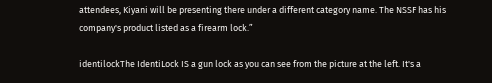attendees, Kiyani will be presenting there under a different category name. The NSSF has his company's product listed as a firearm lock.”

identilockThe IdentiLock IS a gun lock as you can see from the picture at the left. It's a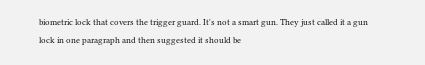biometric lock that covers the trigger guard. It's not a smart gun. They just called it a gun lock in one paragraph and then suggested it should be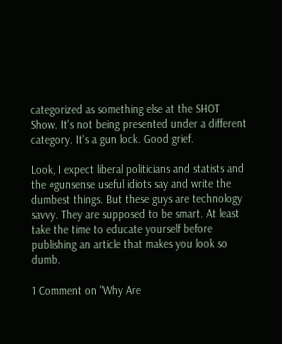categorized as something else at the SHOT Show. It's not being presented under a different category. It's a gun lock. Good grief.

Look, I expect liberal politicians and statists and the #gunsense useful idiots say and write the dumbest things. But these guys are technology savvy. They are supposed to be smart. At least take the time to educate yourself before publishing an article that makes you look so dumb.

1 Comment on "Why Are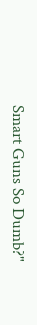Smart Guns So Dumb?"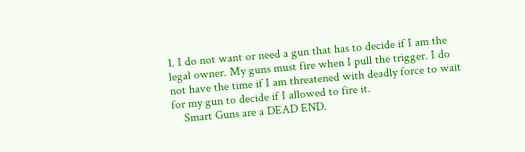1. I do not want or need a gun that has to decide if I am the legal owner. My guns must fire when I pull the trigger. I do not have the time if I am threatened with deadly force to wait for my gun to decide if I allowed to fire it.
    Smart Guns are a DEAD END.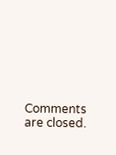Comments are closed.